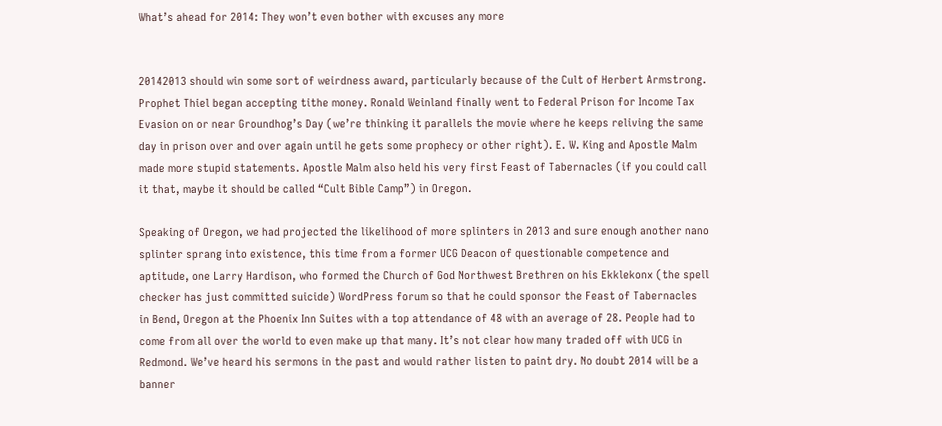What’s ahead for 2014: They won’t even bother with excuses any more


20142013 should win some sort of weirdness award, particularly because of the Cult of Herbert Armstrong. Prophet Thiel began accepting tithe money. Ronald Weinland finally went to Federal Prison for Income Tax Evasion on or near Groundhog’s Day (we’re thinking it parallels the movie where he keeps reliving the same day in prison over and over again until he gets some prophecy or other right). E. W. King and Apostle Malm made more stupid statements. Apostle Malm also held his very first Feast of Tabernacles (if you could call it that, maybe it should be called “Cult Bible Camp”) in Oregon.

Speaking of Oregon, we had projected the likelihood of more splinters in 2013 and sure enough another nano splinter sprang into existence, this time from a former UCG Deacon of questionable competence and aptitude, one Larry Hardison, who formed the Church of God Northwest Brethren on his Ekklekonx (the spell checker has just committed suicide) WordPress forum so that he could sponsor the Feast of Tabernacles in Bend, Oregon at the Phoenix Inn Suites with a top attendance of 48 with an average of 28. People had to come from all over the world to even make up that many. It’s not clear how many traded off with UCG in Redmond. We’ve heard his sermons in the past and would rather listen to paint dry. No doubt 2014 will be a banner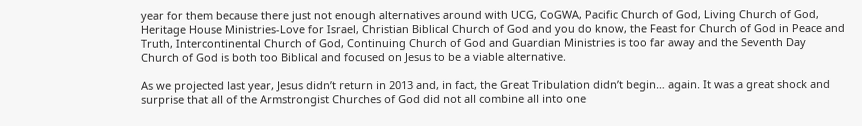year for them because there just not enough alternatives around with UCG, CoGWA, Pacific Church of God, Living Church of God, Heritage House Ministries-Love for Israel, Christian Biblical Church of God and you do know, the Feast for Church of God in Peace and Truth, Intercontinental Church of God, Continuing Church of God and Guardian Ministries is too far away and the Seventh Day Church of God is both too Biblical and focused on Jesus to be a viable alternative.

As we projected last year, Jesus didn’t return in 2013 and, in fact, the Great Tribulation didn’t begin… again. It was a great shock and surprise that all of the Armstrongist Churches of God did not all combine all into one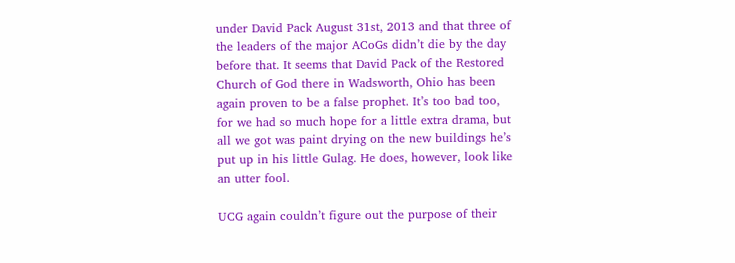under David Pack August 31st, 2013 and that three of the leaders of the major ACoGs didn’t die by the day before that. It seems that David Pack of the Restored Church of God there in Wadsworth, Ohio has been again proven to be a false prophet. It’s too bad too, for we had so much hope for a little extra drama, but all we got was paint drying on the new buildings he’s put up in his little Gulag. He does, however, look like an utter fool.

UCG again couldn’t figure out the purpose of their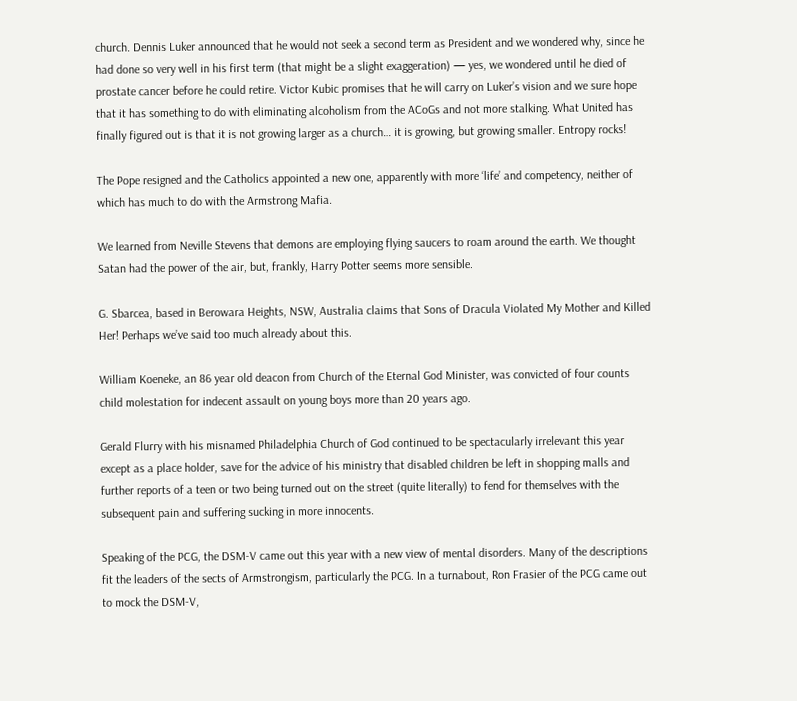church. Dennis Luker announced that he would not seek a second term as President and we wondered why, since he had done so very well in his first term (that might be a slight exaggeration) — yes, we wondered until he died of prostate cancer before he could retire. Victor Kubic promises that he will carry on Luker’s vision and we sure hope that it has something to do with eliminating alcoholism from the ACoGs and not more stalking. What United has finally figured out is that it is not growing larger as a church… it is growing, but growing smaller. Entropy rocks!

The Pope resigned and the Catholics appointed a new one, apparently with more ‘life’ and competency, neither of which has much to do with the Armstrong Mafia.

We learned from Neville Stevens that demons are employing flying saucers to roam around the earth. We thought Satan had the power of the air, but, frankly, Harry Potter seems more sensible.

G. Sbarcea, based in Berowara Heights, NSW, Australia claims that Sons of Dracula Violated My Mother and Killed Her! Perhaps we’ve said too much already about this.

William Koeneke, an 86 year old deacon from Church of the Eternal God Minister, was convicted of four counts child molestation for indecent assault on young boys more than 20 years ago.

Gerald Flurry with his misnamed Philadelphia Church of God continued to be spectacularly irrelevant this year except as a place holder, save for the advice of his ministry that disabled children be left in shopping malls and further reports of a teen or two being turned out on the street (quite literally) to fend for themselves with the subsequent pain and suffering sucking in more innocents.

Speaking of the PCG, the DSM-V came out this year with a new view of mental disorders. Many of the descriptions fit the leaders of the sects of Armstrongism, particularly the PCG. In a turnabout, Ron Frasier of the PCG came out to mock the DSM-V,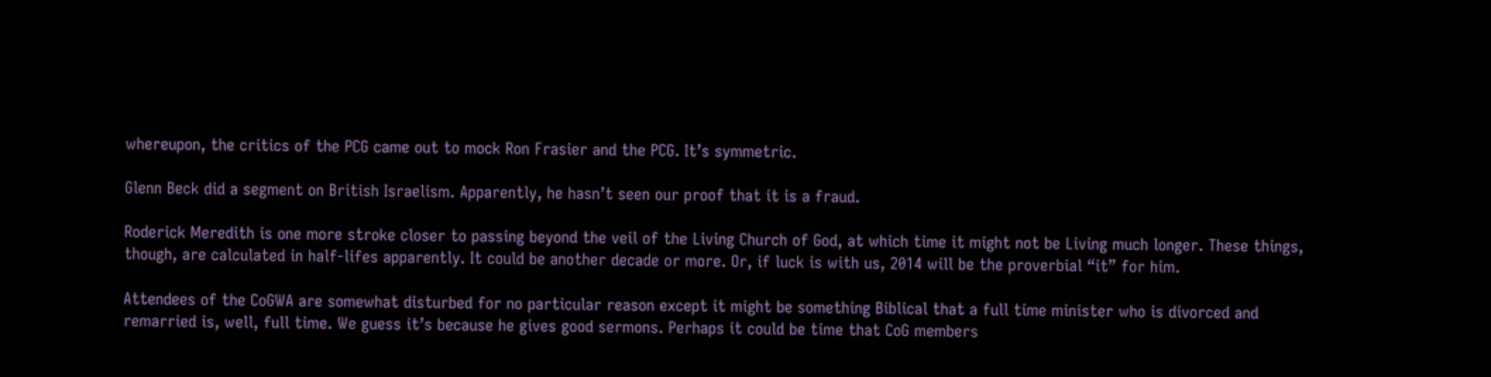whereupon, the critics of the PCG came out to mock Ron Frasier and the PCG. It’s symmetric.

Glenn Beck did a segment on British Israelism. Apparently, he hasn’t seen our proof that it is a fraud.

Roderick Meredith is one more stroke closer to passing beyond the veil of the Living Church of God, at which time it might not be Living much longer. These things, though, are calculated in half-lifes apparently. It could be another decade or more. Or, if luck is with us, 2014 will be the proverbial “it” for him.

Attendees of the CoGWA are somewhat disturbed for no particular reason except it might be something Biblical that a full time minister who is divorced and remarried is, well, full time. We guess it’s because he gives good sermons. Perhaps it could be time that CoG members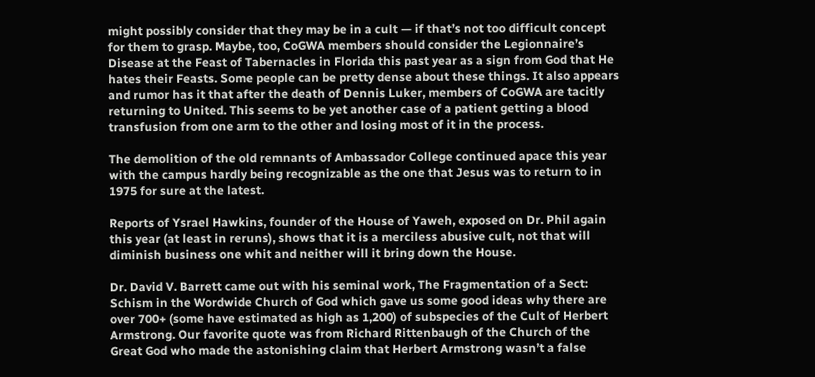might possibly consider that they may be in a cult — if that’s not too difficult concept for them to grasp. Maybe, too, CoGWA members should consider the Legionnaire’s Disease at the Feast of Tabernacles in Florida this past year as a sign from God that He hates their Feasts. Some people can be pretty dense about these things. It also appears and rumor has it that after the death of Dennis Luker, members of CoGWA are tacitly returning to United. This seems to be yet another case of a patient getting a blood transfusion from one arm to the other and losing most of it in the process.

The demolition of the old remnants of Ambassador College continued apace this year with the campus hardly being recognizable as the one that Jesus was to return to in 1975 for sure at the latest.

Reports of Ysrael Hawkins, founder of the House of Yaweh, exposed on Dr. Phil again this year (at least in reruns), shows that it is a merciless abusive cult, not that will diminish business one whit and neither will it bring down the House.

Dr. David V. Barrett came out with his seminal work, The Fragmentation of a Sect: Schism in the Wordwide Church of God which gave us some good ideas why there are over 700+ (some have estimated as high as 1,200) of subspecies of the Cult of Herbert Armstrong. Our favorite quote was from Richard Rittenbaugh of the Church of the Great God who made the astonishing claim that Herbert Armstrong wasn’t a false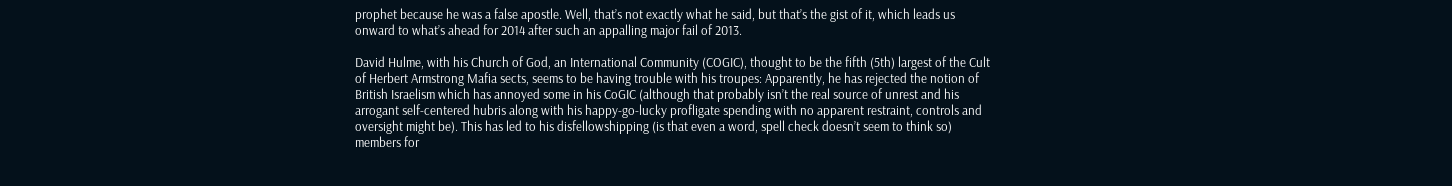prophet because he was a false apostle. Well, that’s not exactly what he said, but that’s the gist of it, which leads us onward to what’s ahead for 2014 after such an appalling major fail of 2013.

David Hulme, with his Church of God, an International Community (COGIC), thought to be the fifth (5th) largest of the Cult of Herbert Armstrong Mafia sects, seems to be having trouble with his troupes: Apparently, he has rejected the notion of British Israelism which has annoyed some in his CoGIC (although that probably isn’t the real source of unrest and his arrogant self-centered hubris along with his happy-go-lucky profligate spending with no apparent restraint, controls and oversight might be). This has led to his disfellowshipping (is that even a word, spell check doesn’t seem to think so) members for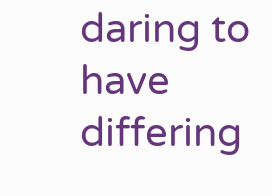daring to have differing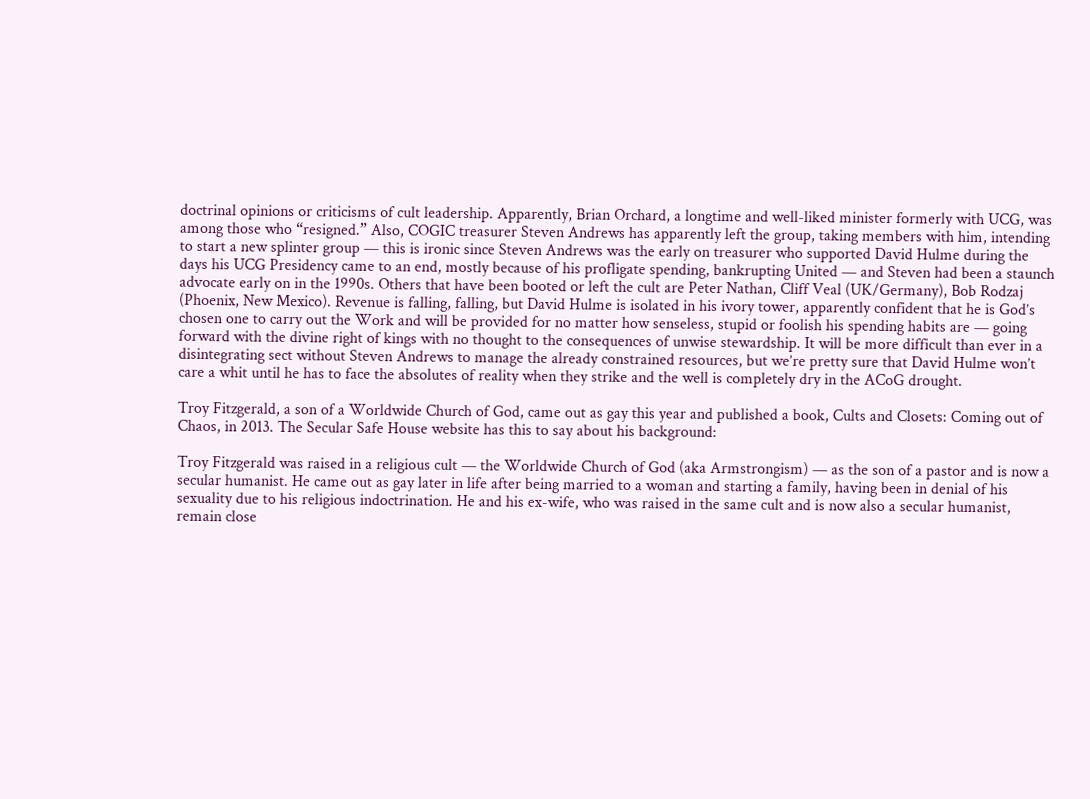doctrinal opinions or criticisms of cult leadership. Apparently, Brian Orchard, a longtime and well-liked minister formerly with UCG, was among those who “resigned.” Also, COGIC treasurer Steven Andrews has apparently left the group, taking members with him, intending to start a new splinter group — this is ironic since Steven Andrews was the early on treasurer who supported David Hulme during the days his UCG Presidency came to an end, mostly because of his profligate spending, bankrupting United — and Steven had been a staunch advocate early on in the 1990s. Others that have been booted or left the cult are Peter Nathan, Cliff Veal (UK/Germany), Bob Rodzaj (Phoenix, New Mexico). Revenue is falling, falling, but David Hulme is isolated in his ivory tower, apparently confident that he is God’s chosen one to carry out the Work and will be provided for no matter how senseless, stupid or foolish his spending habits are — going forward with the divine right of kings with no thought to the consequences of unwise stewardship. It will be more difficult than ever in a disintegrating sect without Steven Andrews to manage the already constrained resources, but we’re pretty sure that David Hulme won’t care a whit until he has to face the absolutes of reality when they strike and the well is completely dry in the ACoG drought.

Troy Fitzgerald, a son of a Worldwide Church of God, came out as gay this year and published a book, Cults and Closets: Coming out of Chaos, in 2013. The Secular Safe House website has this to say about his background:

Troy Fitzgerald was raised in a religious cult — the Worldwide Church of God (aka Armstrongism) — as the son of a pastor and is now a secular humanist. He came out as gay later in life after being married to a woman and starting a family, having been in denial of his sexuality due to his religious indoctrination. He and his ex-wife, who was raised in the same cult and is now also a secular humanist, remain close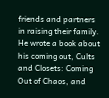friends and partners in raising their family. He wrote a book about his coming out, Cults and Closets: Coming Out of Chaos, and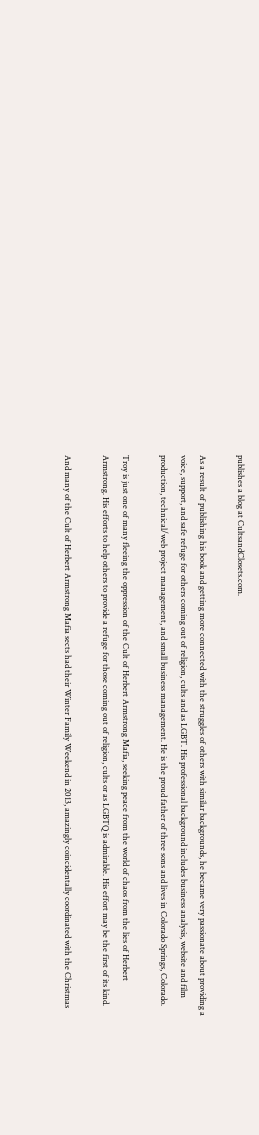publishes a blog at CultsandClosets.com.

As a result of publishing his book and getting more connected with the struggles of others with similar backgrounds, he became very passionate about providing a voice, support, and safe refuge for others coming out of religion, cults and as LGBT. His professional background includes business analysis, website and film production, technical/web project management, and small business management. He is the proud father of three sons and lives in Colorado Springs, Colorado.

Troy is just one of many fleeing the oppression of the Cult of Herbert Armstrong Mafia, seeking peace from the world of chaos from the lies of Herbert Armstrong. His efforts to help others to provide a refuge for those coming out of religion, cults or as LGBTQ is admirable. His effort may be the first of its kind.

And many of the Cult of Herbert Armstrong Mafia sects had their Winter Family Weekend in 2013, amazingly coincidentally coordinated with the Christmas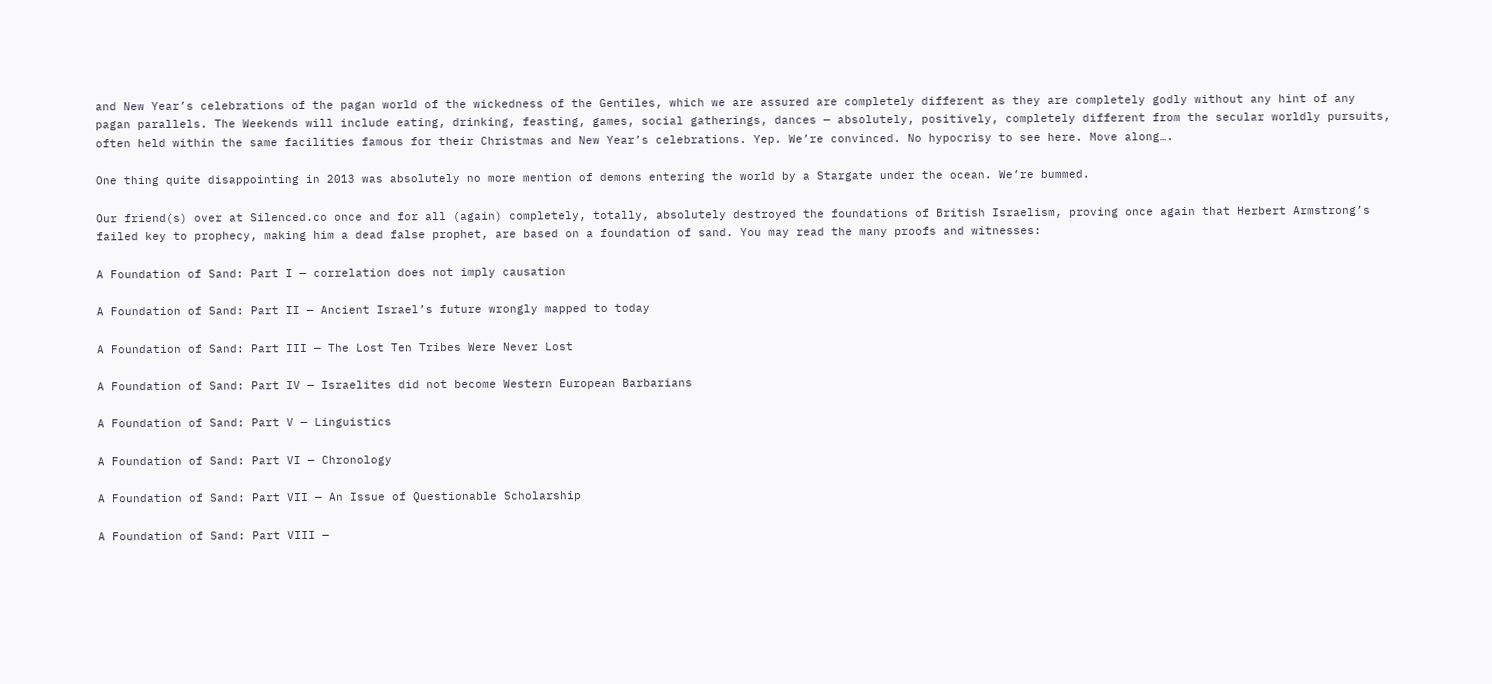and New Year’s celebrations of the pagan world of the wickedness of the Gentiles, which we are assured are completely different as they are completely godly without any hint of any pagan parallels. The Weekends will include eating, drinking, feasting, games, social gatherings, dances — absolutely, positively, completely different from the secular worldly pursuits, often held within the same facilities famous for their Christmas and New Year’s celebrations. Yep. We’re convinced. No hypocrisy to see here. Move along….

One thing quite disappointing in 2013 was absolutely no more mention of demons entering the world by a Stargate under the ocean. We’re bummed.

Our friend(s) over at Silenced.co once and for all (again) completely, totally, absolutely destroyed the foundations of British Israelism, proving once again that Herbert Armstrong’s failed key to prophecy, making him a dead false prophet, are based on a foundation of sand. You may read the many proofs and witnesses:

A Foundation of Sand: Part I — correlation does not imply causation

A Foundation of Sand: Part II — Ancient Israel’s future wrongly mapped to today

A Foundation of Sand: Part III — The Lost Ten Tribes Were Never Lost

A Foundation of Sand: Part IV — Israelites did not become Western European Barbarians

A Foundation of Sand: Part V — Linguistics

A Foundation of Sand: Part VI — Chronology

A Foundation of Sand: Part VII — An Issue of Questionable Scholarship

A Foundation of Sand: Part VIII —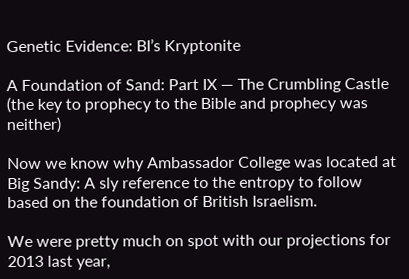Genetic Evidence: BI’s Kryptonite

A Foundation of Sand: Part IX — The Crumbling Castle (the key to prophecy to the Bible and prophecy was neither)

Now we know why Ambassador College was located at Big Sandy: A sly reference to the entropy to follow based on the foundation of British Israelism.

We were pretty much on spot with our projections for 2013 last year,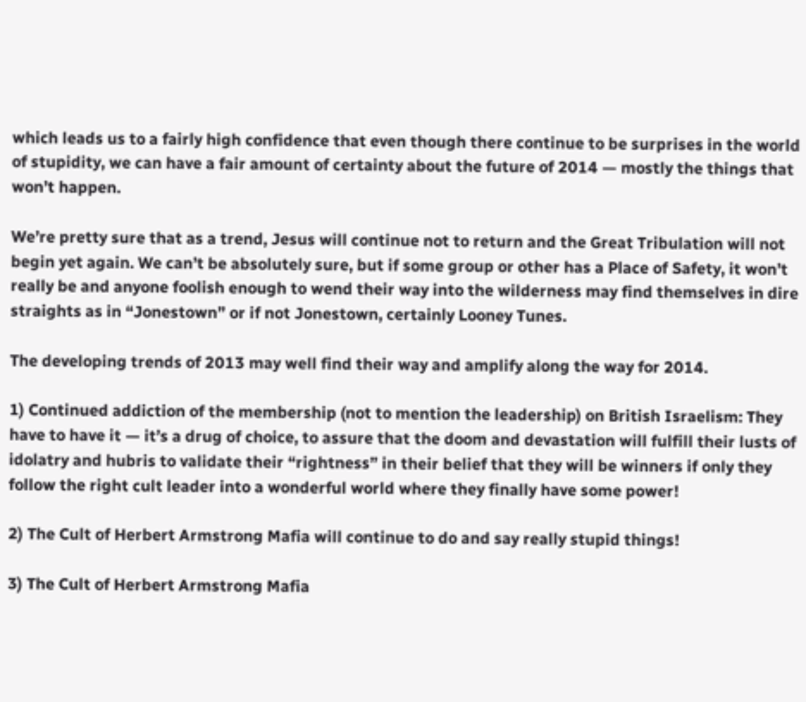which leads us to a fairly high confidence that even though there continue to be surprises in the world of stupidity, we can have a fair amount of certainty about the future of 2014 — mostly the things that won’t happen.

We’re pretty sure that as a trend, Jesus will continue not to return and the Great Tribulation will not begin yet again. We can’t be absolutely sure, but if some group or other has a Place of Safety, it won’t really be and anyone foolish enough to wend their way into the wilderness may find themselves in dire straights as in “Jonestown” or if not Jonestown, certainly Looney Tunes.

The developing trends of 2013 may well find their way and amplify along the way for 2014.

1) Continued addiction of the membership (not to mention the leadership) on British Israelism: They have to have it — it’s a drug of choice, to assure that the doom and devastation will fulfill their lusts of idolatry and hubris to validate their “rightness” in their belief that they will be winners if only they follow the right cult leader into a wonderful world where they finally have some power!

2) The Cult of Herbert Armstrong Mafia will continue to do and say really stupid things!

3) The Cult of Herbert Armstrong Mafia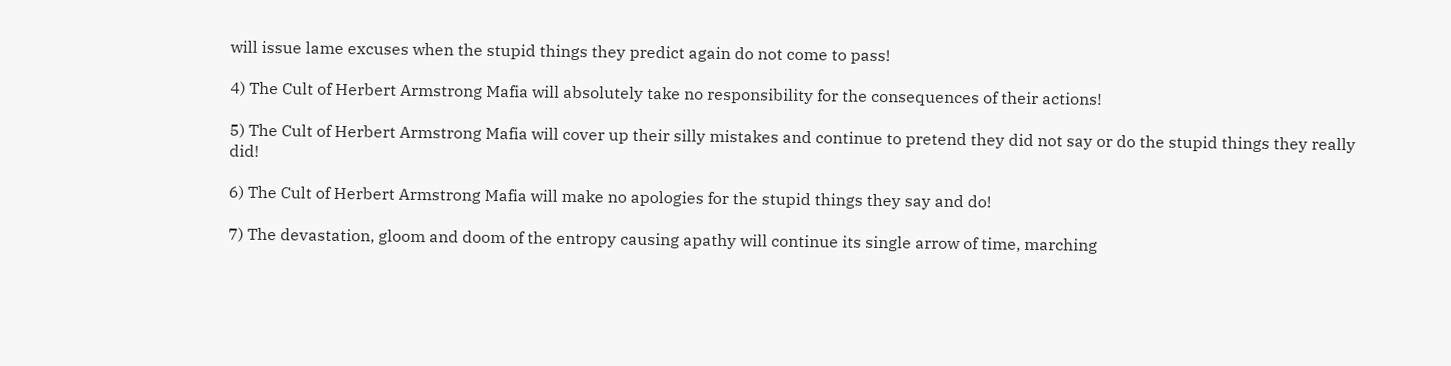will issue lame excuses when the stupid things they predict again do not come to pass!

4) The Cult of Herbert Armstrong Mafia will absolutely take no responsibility for the consequences of their actions!

5) The Cult of Herbert Armstrong Mafia will cover up their silly mistakes and continue to pretend they did not say or do the stupid things they really did!

6) The Cult of Herbert Armstrong Mafia will make no apologies for the stupid things they say and do!

7) The devastation, gloom and doom of the entropy causing apathy will continue its single arrow of time, marching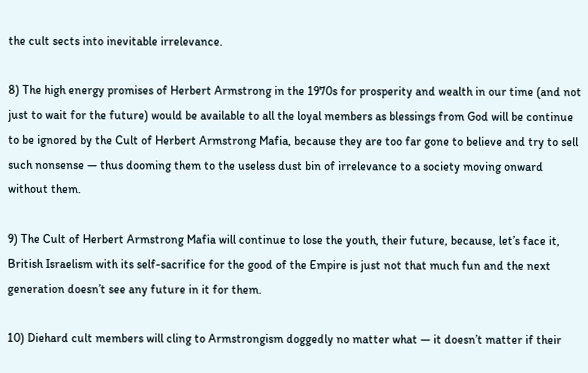the cult sects into inevitable irrelevance.

8) The high energy promises of Herbert Armstrong in the 1970s for prosperity and wealth in our time (and not just to wait for the future) would be available to all the loyal members as blessings from God will be continue to be ignored by the Cult of Herbert Armstrong Mafia, because they are too far gone to believe and try to sell such nonsense — thus dooming them to the useless dust bin of irrelevance to a society moving onward without them.

9) The Cult of Herbert Armstrong Mafia will continue to lose the youth, their future, because, let’s face it, British Israelism with its self-sacrifice for the good of the Empire is just not that much fun and the next generation doesn’t see any future in it for them.

10) Diehard cult members will cling to Armstrongism doggedly no matter what — it doesn’t matter if their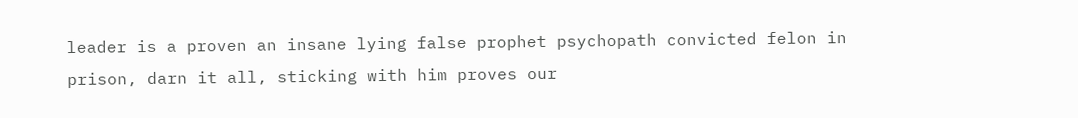leader is a proven an insane lying false prophet psychopath convicted felon in prison, darn it all, sticking with him proves our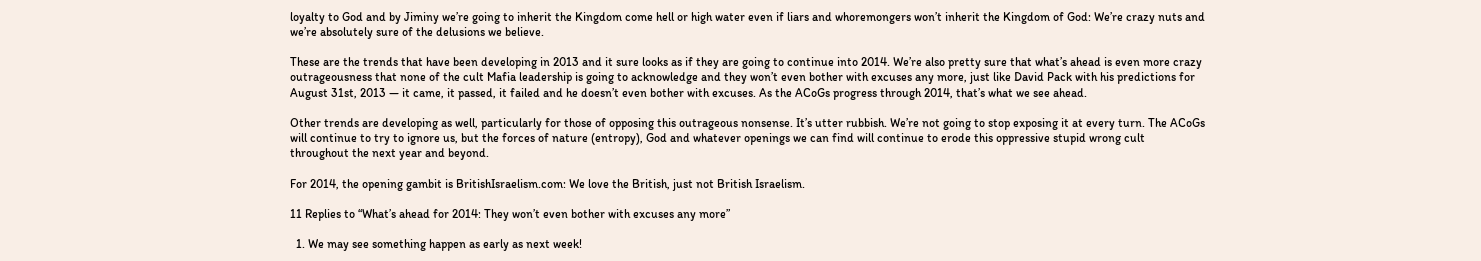loyalty to God and by Jiminy we’re going to inherit the Kingdom come hell or high water even if liars and whoremongers won’t inherit the Kingdom of God: We’re crazy nuts and we’re absolutely sure of the delusions we believe.

These are the trends that have been developing in 2013 and it sure looks as if they are going to continue into 2014. We’re also pretty sure that what’s ahead is even more crazy outrageousness that none of the cult Mafia leadership is going to acknowledge and they won’t even bother with excuses any more, just like David Pack with his predictions for August 31st, 2013 — it came, it passed, it failed and he doesn’t even bother with excuses. As the ACoGs progress through 2014, that’s what we see ahead.

Other trends are developing as well, particularly for those of opposing this outrageous nonsense. It’s utter rubbish. We’re not going to stop exposing it at every turn. The ACoGs will continue to try to ignore us, but the forces of nature (entropy), God and whatever openings we can find will continue to erode this oppressive stupid wrong cult throughout the next year and beyond.

For 2014, the opening gambit is BritishIsraelism.com: We love the British, just not British Israelism.

11 Replies to “What’s ahead for 2014: They won’t even bother with excuses any more”

  1. We may see something happen as early as next week!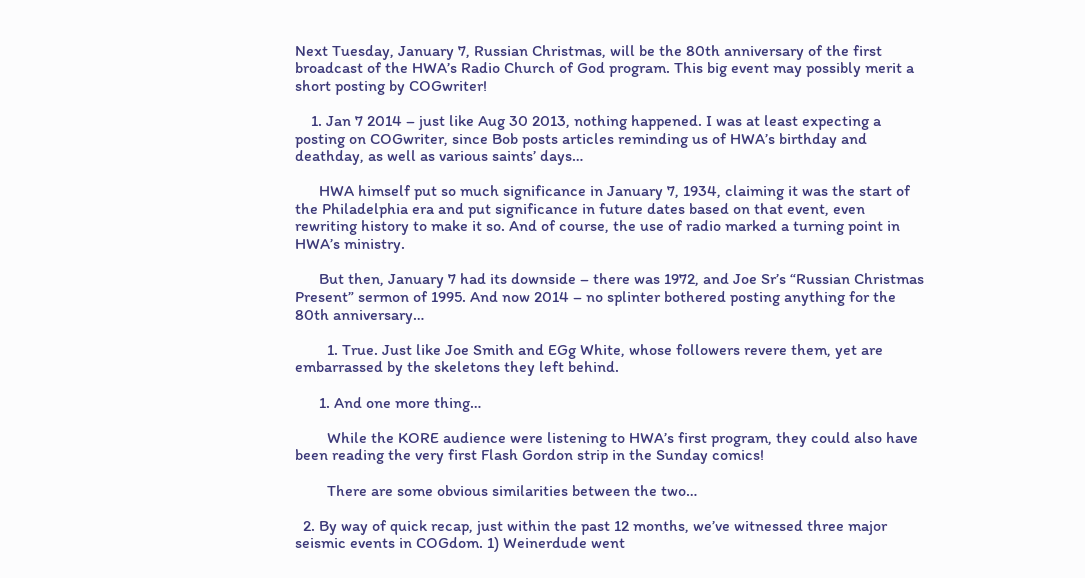Next Tuesday, January 7, Russian Christmas, will be the 80th anniversary of the first broadcast of the HWA’s Radio Church of God program. This big event may possibly merit a short posting by COGwriter!

    1. Jan 7 2014 – just like Aug 30 2013, nothing happened. I was at least expecting a posting on COGwriter, since Bob posts articles reminding us of HWA’s birthday and deathday, as well as various saints’ days…

      HWA himself put so much significance in January 7, 1934, claiming it was the start of the Philadelphia era and put significance in future dates based on that event, even rewriting history to make it so. And of course, the use of radio marked a turning point in HWA’s ministry.

      But then, January 7 had its downside – there was 1972, and Joe Sr’s “Russian Christmas Present” sermon of 1995. And now 2014 – no splinter bothered posting anything for the 80th anniversary…

        1. True. Just like Joe Smith and EGg White, whose followers revere them, yet are embarrassed by the skeletons they left behind.

      1. And one more thing…

        While the KORE audience were listening to HWA’s first program, they could also have been reading the very first Flash Gordon strip in the Sunday comics!

        There are some obvious similarities between the two…

  2. By way of quick recap, just within the past 12 months, we’ve witnessed three major seismic events in COGdom. 1) Weinerdude went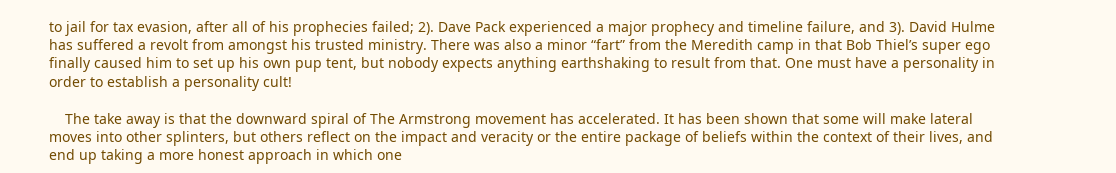to jail for tax evasion, after all of his prophecies failed; 2). Dave Pack experienced a major prophecy and timeline failure, and 3). David Hulme has suffered a revolt from amongst his trusted ministry. There was also a minor “fart” from the Meredith camp in that Bob Thiel’s super ego finally caused him to set up his own pup tent, but nobody expects anything earthshaking to result from that. One must have a personality in order to establish a personality cult!

    The take away is that the downward spiral of The Armstrong movement has accelerated. It has been shown that some will make lateral moves into other splinters, but others reflect on the impact and veracity or the entire package of beliefs within the context of their lives, and end up taking a more honest approach in which one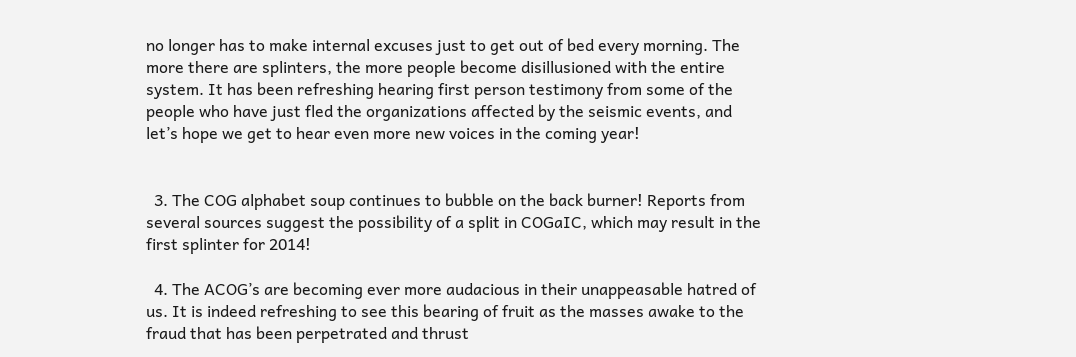no longer has to make internal excuses just to get out of bed every morning. The more there are splinters, the more people become disillusioned with the entire system. It has been refreshing hearing first person testimony from some of the people who have just fled the organizations affected by the seismic events, and let’s hope we get to hear even more new voices in the coming year!


  3. The COG alphabet soup continues to bubble on the back burner! Reports from several sources suggest the possibility of a split in COGaIC, which may result in the first splinter for 2014!

  4. The ACOG’s are becoming ever more audacious in their unappeasable hatred of us. It is indeed refreshing to see this bearing of fruit as the masses awake to the fraud that has been perpetrated and thrust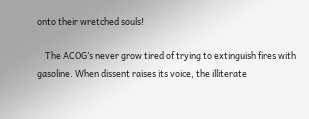onto their wretched souls!

    The ACOG’s never grow tired of trying to extinguish fires with gasoline. When dissent raises its voice, the illiterate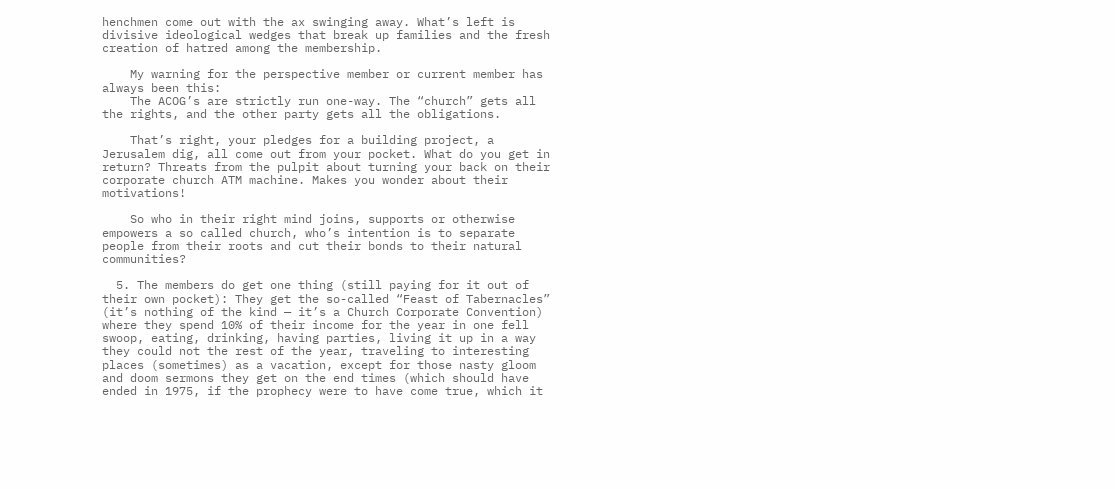henchmen come out with the ax swinging away. What’s left is divisive ideological wedges that break up families and the fresh creation of hatred among the membership.

    My warning for the perspective member or current member has always been this:
    The ACOG’s are strictly run one-way. The “church” gets all the rights, and the other party gets all the obligations.

    That’s right, your pledges for a building project, a Jerusalem dig, all come out from your pocket. What do you get in return? Threats from the pulpit about turning your back on their corporate church ATM machine. Makes you wonder about their motivations!

    So who in their right mind joins, supports or otherwise empowers a so called church, who’s intention is to separate people from their roots and cut their bonds to their natural communities?

  5. The members do get one thing (still paying for it out of their own pocket): They get the so-called “Feast of Tabernacles” (it’s nothing of the kind — it’s a Church Corporate Convention) where they spend 10% of their income for the year in one fell swoop, eating, drinking, having parties, living it up in a way they could not the rest of the year, traveling to interesting places (sometimes) as a vacation, except for those nasty gloom and doom sermons they get on the end times (which should have ended in 1975, if the prophecy were to have come true, which it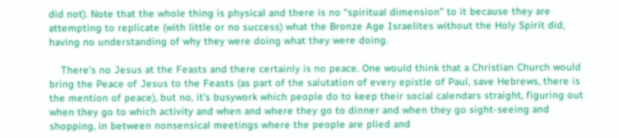did not). Note that the whole thing is physical and there is no “spiritual dimension” to it because they are attempting to replicate (with little or no success) what the Bronze Age Israelites without the Holy Spirit did, having no understanding of why they were doing what they were doing.

    There’s no Jesus at the Feasts and there certainly is no peace. One would think that a Christian Church would bring the Peace of Jesus to the Feasts (as part of the salutation of every epistle of Paul, save Hebrews, there is the mention of peace), but no, it’s busywork which people do to keep their social calendars straight, figuring out when they go to which activity and when and where they go to dinner and when they go sight-seeing and shopping, in between nonsensical meetings where the people are plied and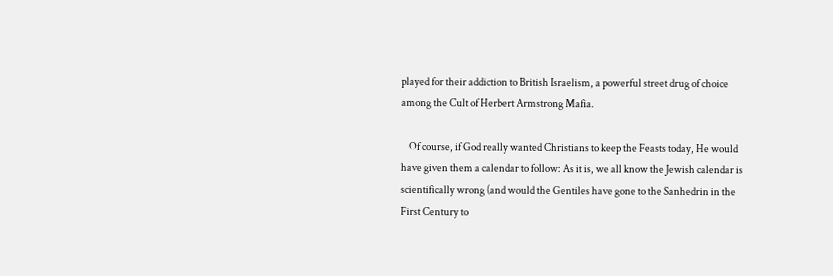played for their addiction to British Israelism, a powerful street drug of choice among the Cult of Herbert Armstrong Mafia.

    Of course, if God really wanted Christians to keep the Feasts today, He would have given them a calendar to follow: As it is, we all know the Jewish calendar is scientifically wrong (and would the Gentiles have gone to the Sanhedrin in the First Century to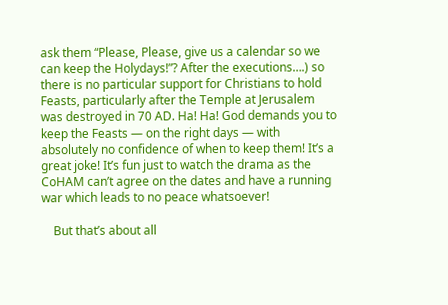ask them “Please, Please, give us a calendar so we can keep the Holydays!”? After the executions….) so there is no particular support for Christians to hold Feasts, particularly after the Temple at Jerusalem was destroyed in 70 AD. Ha! Ha! God demands you to keep the Feasts — on the right days — with absolutely no confidence of when to keep them! It’s a great joke! It’s fun just to watch the drama as the CoHAM can’t agree on the dates and have a running war which leads to no peace whatsoever!

    But that’s about all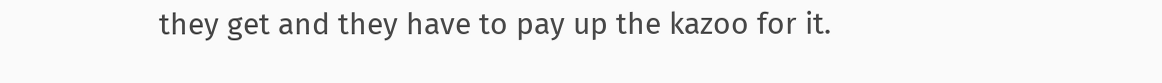they get and they have to pay up the kazoo for it.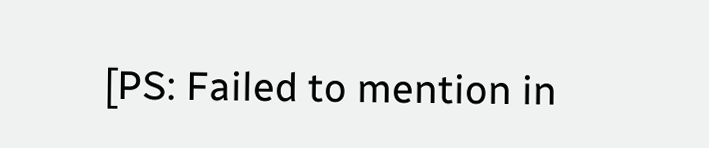[PS: Failed to mention in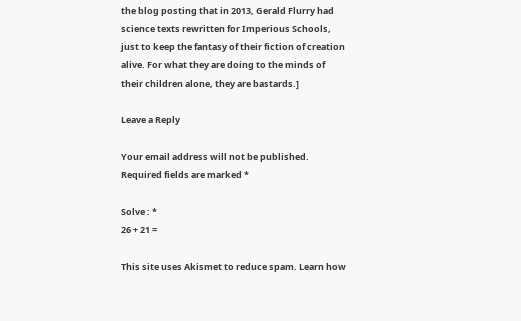the blog posting that in 2013, Gerald Flurry had science texts rewritten for Imperious Schools, just to keep the fantasy of their fiction of creation alive. For what they are doing to the minds of their children alone, they are bastards.]

Leave a Reply

Your email address will not be published. Required fields are marked *

Solve : *
26 + 21 =

This site uses Akismet to reduce spam. Learn how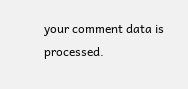your comment data is processed.